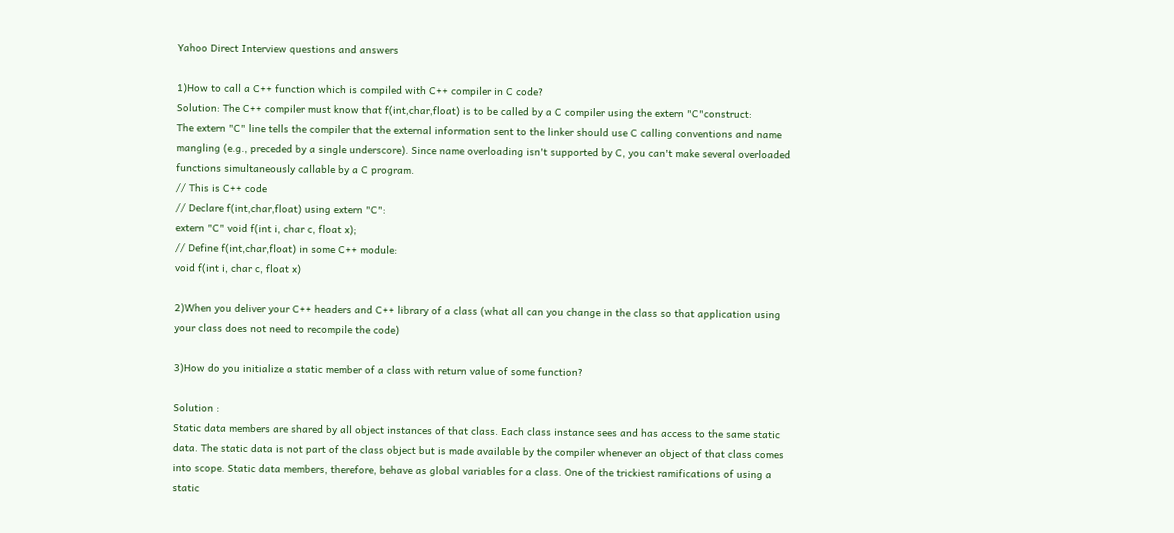Yahoo Direct Interview questions and answers

1)How to call a C++ function which is compiled with C++ compiler in C code?
Solution: The C++ compiler must know that f(int,char,float) is to be called by a C compiler using the extern "C"construct:
The extern "C" line tells the compiler that the external information sent to the linker should use C calling conventions and name mangling (e.g., preceded by a single underscore). Since name overloading isn't supported by C, you can't make several overloaded functions simultaneously callable by a C program.
// This is C++ code
// Declare f(int,char,float) using extern "C":
extern "C" void f(int i, char c, float x);
// Define f(int,char,float) in some C++ module:
void f(int i, char c, float x)

2)When you deliver your C++ headers and C++ library of a class (what all can you change in the class so that application using your class does not need to recompile the code)

3)How do you initialize a static member of a class with return value of some function?

Solution :
Static data members are shared by all object instances of that class. Each class instance sees and has access to the same static data. The static data is not part of the class object but is made available by the compiler whenever an object of that class comes into scope. Static data members, therefore, behave as global variables for a class. One of the trickiest ramifications of using a static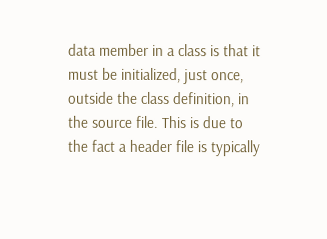data member in a class is that it must be initialized, just once, outside the class definition, in the source file. This is due to the fact a header file is typically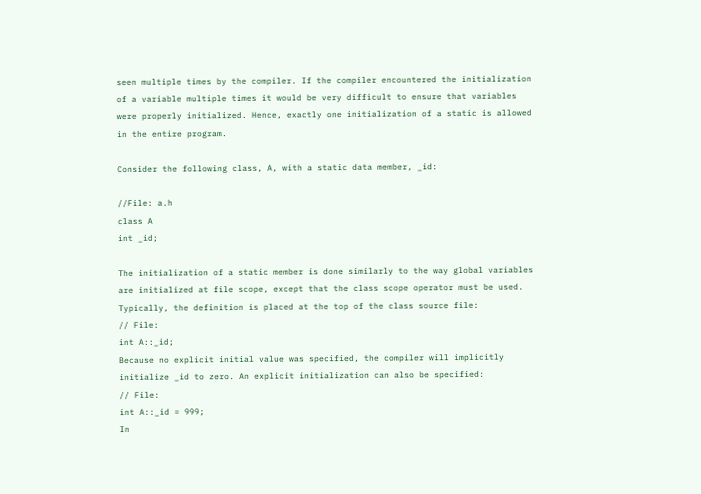seen multiple times by the compiler. If the compiler encountered the initialization of a variable multiple times it would be very difficult to ensure that variables were properly initialized. Hence, exactly one initialization of a static is allowed in the entire program.

Consider the following class, A, with a static data member, _id:

//File: a.h
class A
int _id;

The initialization of a static member is done similarly to the way global variables are initialized at file scope, except that the class scope operator must be used. Typically, the definition is placed at the top of the class source file:
// File:
int A::_id;
Because no explicit initial value was specified, the compiler will implicitly initialize _id to zero. An explicit initialization can also be specified:
// File:
int A::_id = 999;
In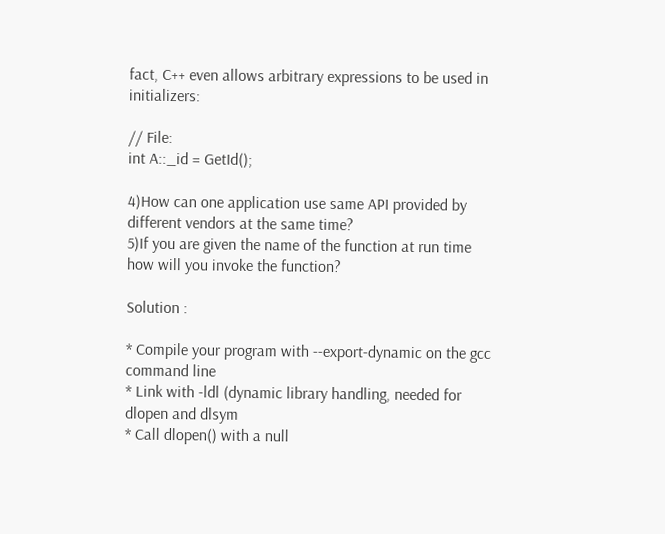fact, C++ even allows arbitrary expressions to be used in initializers:

// File:
int A::_id = GetId();

4)How can one application use same API provided by different vendors at the same time?
5)If you are given the name of the function at run time how will you invoke the function?

Solution :

* Compile your program with --export-dynamic on the gcc command line
* Link with -ldl (dynamic library handling, needed for dlopen and dlsym
* Call dlopen() with a null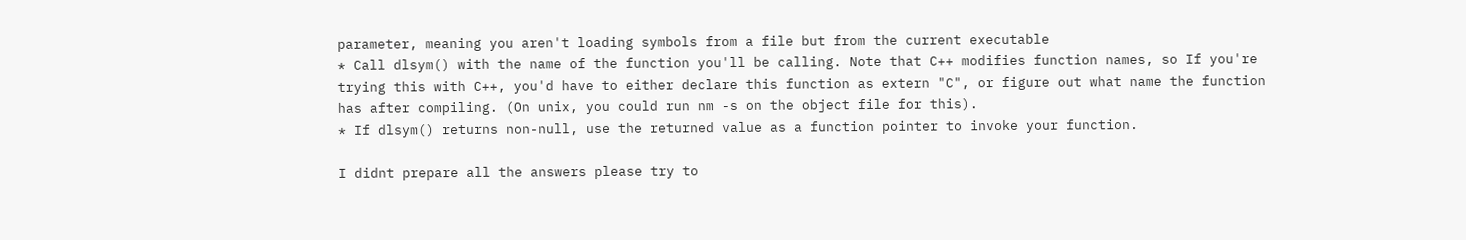parameter, meaning you aren't loading symbols from a file but from the current executable
* Call dlsym() with the name of the function you'll be calling. Note that C++ modifies function names, so If you're trying this with C++, you'd have to either declare this function as extern "C", or figure out what name the function has after compiling. (On unix, you could run nm -s on the object file for this).
* If dlsym() returns non-null, use the returned value as a function pointer to invoke your function.

I didnt prepare all the answers please try to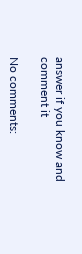answer if you know and comment it

No comments: